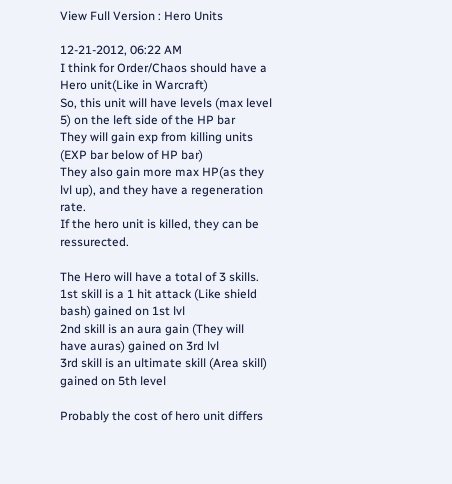View Full Version : Hero Units

12-21-2012, 06:22 AM
I think for Order/Chaos should have a Hero unit(Like in Warcraft)
So, this unit will have levels (max level 5) on the left side of the HP bar
They will gain exp from killing units (EXP bar below of HP bar)
They also gain more max HP(as they lvl up), and they have a regeneration rate.
If the hero unit is killed, they can be ressurected.

The Hero will have a total of 3 skills.
1st skill is a 1 hit attack (Like shield bash) gained on 1st lvl
2nd skill is an aura gain (They will have auras) gained on 3rd lvl
3rd skill is an ultimate skill (Area skill) gained on 5th level

Probably the cost of hero unit differs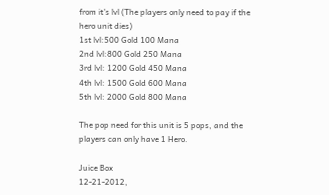from it's lvl (The players only need to pay if the hero unit dies)
1st lvl:500 Gold 100 Mana
2nd lvl:800 Gold 250 Mana
3rd lvl: 1200 Gold 450 Mana
4th lvl: 1500 Gold 600 Mana
5th lvl: 2000 Gold 800 Mana

The pop need for this unit is 5 pops, and the players can only have 1 Hero.

Juice Box
12-21-2012,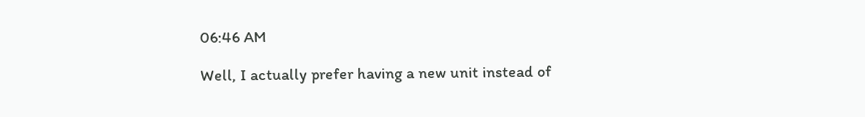06:46 AM

Well, I actually prefer having a new unit instead of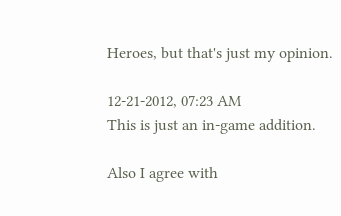Heroes, but that's just my opinion.

12-21-2012, 07:23 AM
This is just an in-game addition.

Also I agree with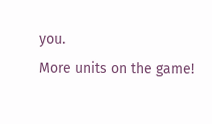you.
More units on the game!